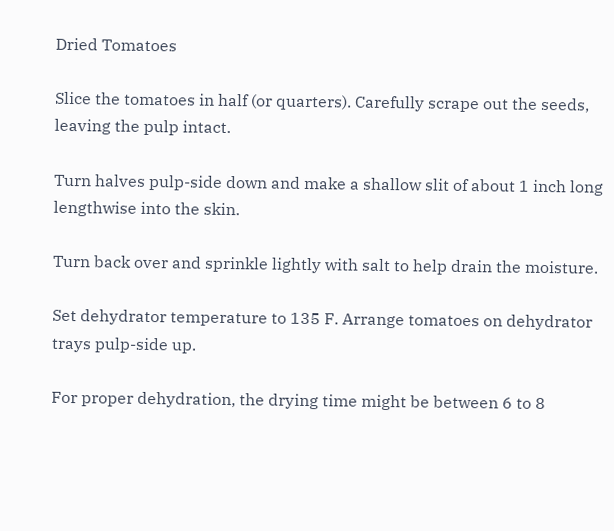Dried Tomatoes

Slice the tomatoes in half (or quarters). Carefully scrape out the seeds, leaving the pulp intact.

Turn halves pulp-side down and make a shallow slit of about 1 inch long lengthwise into the skin.

Turn back over and sprinkle lightly with salt to help drain the moisture.

Set dehydrator temperature to 135 F. Arrange tomatoes on dehydrator trays pulp-side up.

For proper dehydration, the drying time might be between 6 to 8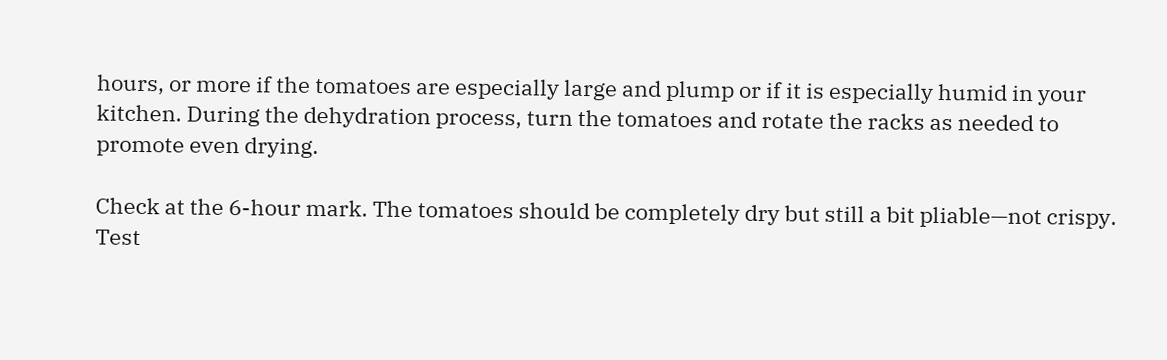hours, or more if the tomatoes are especially large and plump or if it is especially humid in your kitchen. During the dehydration process, turn the tomatoes and rotate the racks as needed to promote even drying.

Check at the 6-hour mark. The tomatoes should be completely dry but still a bit pliable—not crispy. Test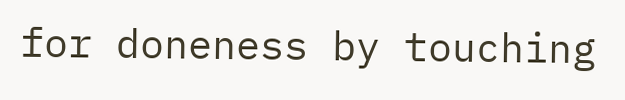for doneness by touching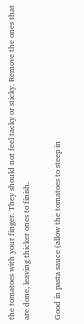the tomatoes with your finger. They should not feel tacky or sticky. Remove the ones that are done, leaving thicker ones to finish.

Good in pasta sauce (allow the tomatoes to steep in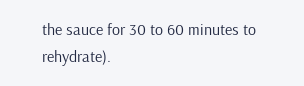the sauce for 30 to 60 minutes to rehydrate).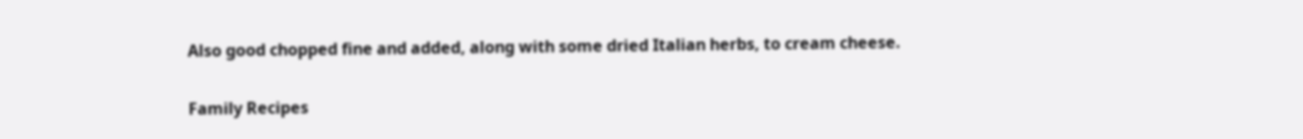Also good chopped fine and added, along with some dried Italian herbs, to cream cheese.

Family Recipes